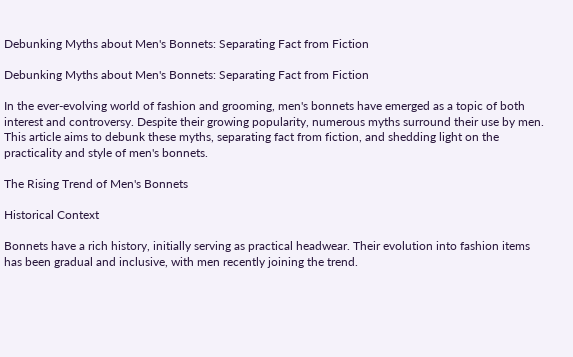Debunking Myths about Men's Bonnets: Separating Fact from Fiction

Debunking Myths about Men's Bonnets: Separating Fact from Fiction

In the ever-evolving world of fashion and grooming, men's bonnets have emerged as a topic of both interest and controversy. Despite their growing popularity, numerous myths surround their use by men. This article aims to debunk these myths, separating fact from fiction, and shedding light on the practicality and style of men's bonnets.

The Rising Trend of Men's Bonnets

Historical Context

Bonnets have a rich history, initially serving as practical headwear. Their evolution into fashion items has been gradual and inclusive, with men recently joining the trend.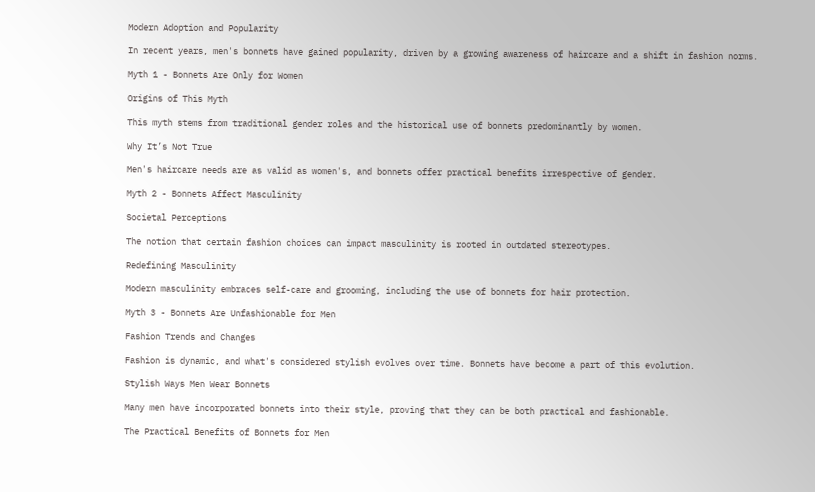Modern Adoption and Popularity

In recent years, men's bonnets have gained popularity, driven by a growing awareness of haircare and a shift in fashion norms.

Myth 1 - Bonnets Are Only for Women

Origins of This Myth

This myth stems from traditional gender roles and the historical use of bonnets predominantly by women.

Why It’s Not True

Men's haircare needs are as valid as women's, and bonnets offer practical benefits irrespective of gender.

Myth 2 - Bonnets Affect Masculinity

Societal Perceptions

The notion that certain fashion choices can impact masculinity is rooted in outdated stereotypes.

Redefining Masculinity

Modern masculinity embraces self-care and grooming, including the use of bonnets for hair protection.

Myth 3 - Bonnets Are Unfashionable for Men

Fashion Trends and Changes

Fashion is dynamic, and what's considered stylish evolves over time. Bonnets have become a part of this evolution.

Stylish Ways Men Wear Bonnets

Many men have incorporated bonnets into their style, proving that they can be both practical and fashionable.

The Practical Benefits of Bonnets for Men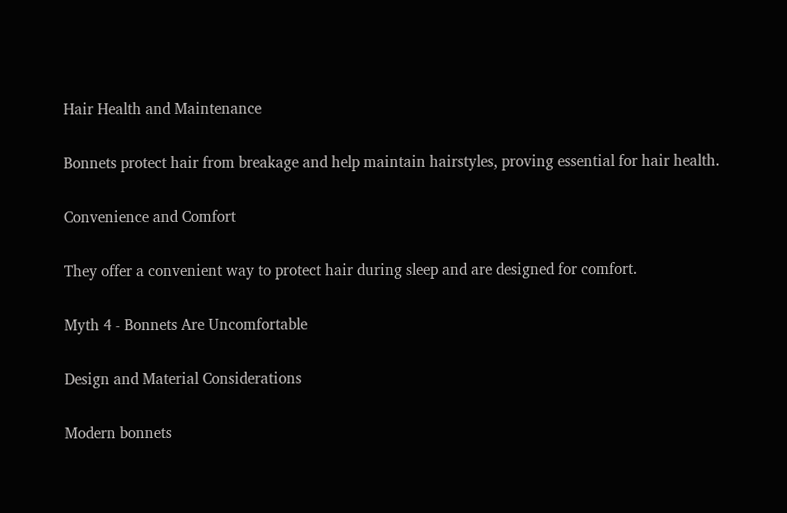Hair Health and Maintenance

Bonnets protect hair from breakage and help maintain hairstyles, proving essential for hair health.

Convenience and Comfort

They offer a convenient way to protect hair during sleep and are designed for comfort.

Myth 4 - Bonnets Are Uncomfortable

Design and Material Considerations

Modern bonnets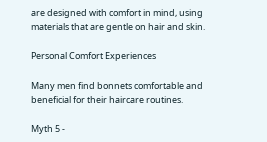are designed with comfort in mind, using materials that are gentle on hair and skin.

Personal Comfort Experiences

Many men find bonnets comfortable and beneficial for their haircare routines.

Myth 5 -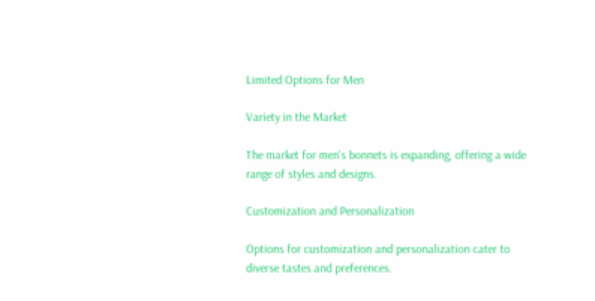Limited Options for Men

Variety in the Market

The market for men's bonnets is expanding, offering a wide range of styles and designs.

Customization and Personalization

Options for customization and personalization cater to diverse tastes and preferences.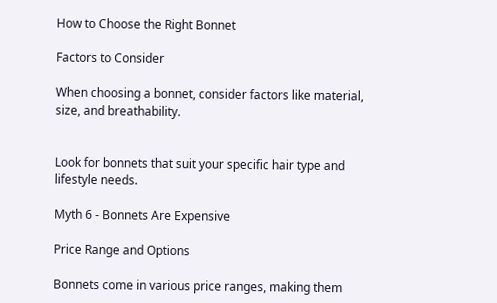How to Choose the Right Bonnet

Factors to Consider

When choosing a bonnet, consider factors like material, size, and breathability.


Look for bonnets that suit your specific hair type and lifestyle needs.

Myth 6 - Bonnets Are Expensive

Price Range and Options

Bonnets come in various price ranges, making them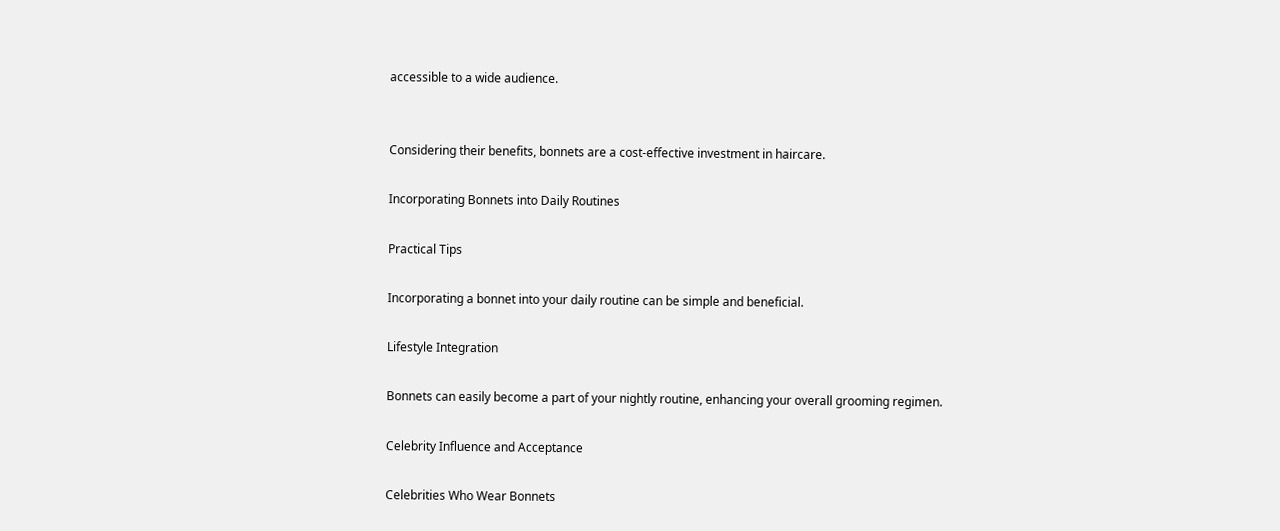accessible to a wide audience.


Considering their benefits, bonnets are a cost-effective investment in haircare.

Incorporating Bonnets into Daily Routines

Practical Tips

Incorporating a bonnet into your daily routine can be simple and beneficial.

Lifestyle Integration

Bonnets can easily become a part of your nightly routine, enhancing your overall grooming regimen.

Celebrity Influence and Acceptance

Celebrities Who Wear Bonnets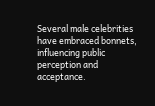Several male celebrities have embraced bonnets, influencing public perception and acceptance.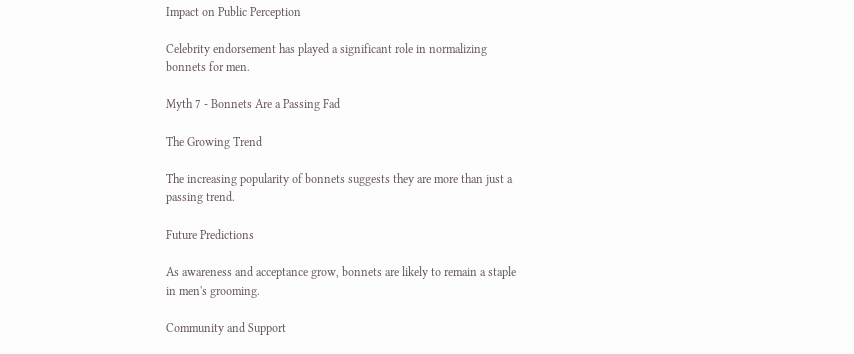Impact on Public Perception

Celebrity endorsement has played a significant role in normalizing bonnets for men.

Myth 7 - Bonnets Are a Passing Fad

The Growing Trend

The increasing popularity of bonnets suggests they are more than just a passing trend.

Future Predictions

As awareness and acceptance grow, bonnets are likely to remain a staple in men's grooming.

Community and Support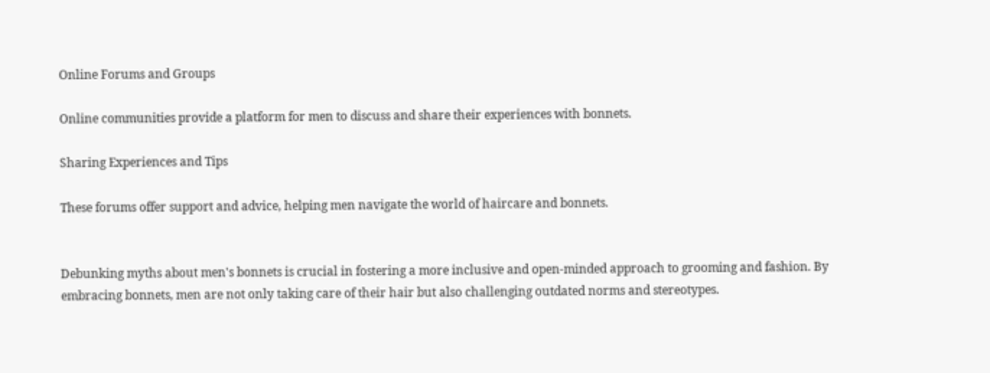Online Forums and Groups

Online communities provide a platform for men to discuss and share their experiences with bonnets.

Sharing Experiences and Tips

These forums offer support and advice, helping men navigate the world of haircare and bonnets.


Debunking myths about men's bonnets is crucial in fostering a more inclusive and open-minded approach to grooming and fashion. By embracing bonnets, men are not only taking care of their hair but also challenging outdated norms and stereotypes.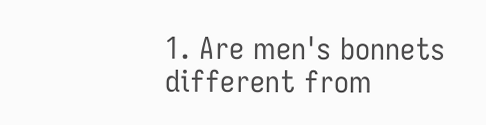1. Are men's bonnets different from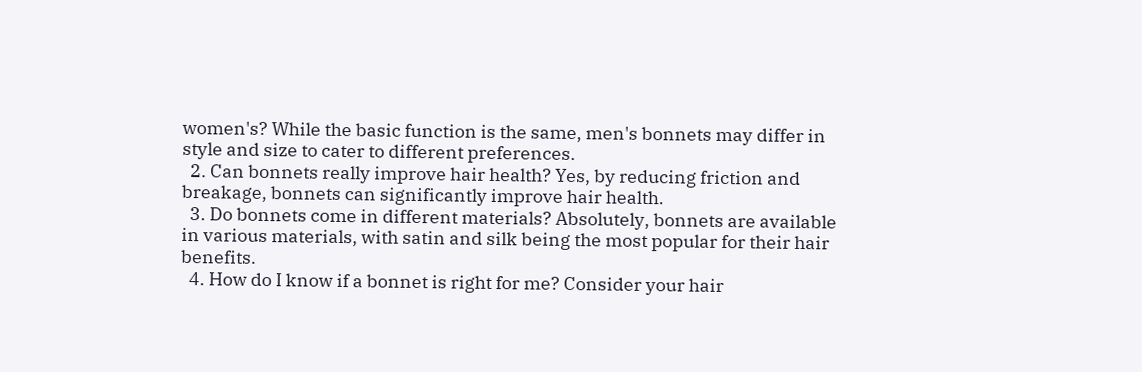women's? While the basic function is the same, men's bonnets may differ in style and size to cater to different preferences.
  2. Can bonnets really improve hair health? Yes, by reducing friction and breakage, bonnets can significantly improve hair health.
  3. Do bonnets come in different materials? Absolutely, bonnets are available in various materials, with satin and silk being the most popular for their hair benefits.
  4. How do I know if a bonnet is right for me? Consider your hair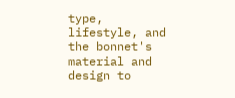type, lifestyle, and the bonnet's material and design to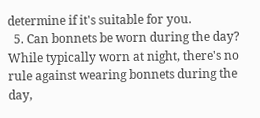determine if it's suitable for you.
  5. Can bonnets be worn during the day? While typically worn at night, there's no rule against wearing bonnets during the day,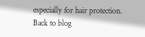especially for hair protection.
Back to blog